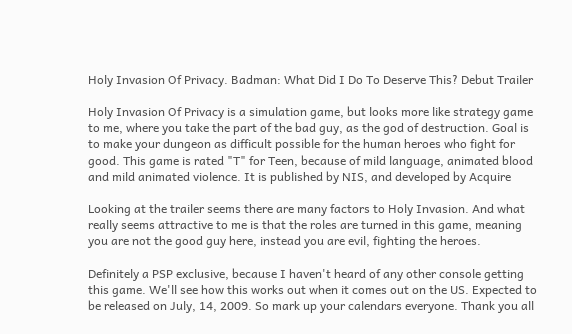Holy Invasion Of Privacy. Badman: What Did I Do To Deserve This? Debut Trailer

Holy Invasion Of Privacy is a simulation game, but looks more like strategy game to me, where you take the part of the bad guy, as the god of destruction. Goal is to make your dungeon as difficult possible for the human heroes who fight for good. This game is rated "T" for Teen, because of mild language, animated blood and mild animated violence. It is published by NIS, and developed by Acquire

Looking at the trailer seems there are many factors to Holy Invasion. And what really seems attractive to me is that the roles are turned in this game, meaning you are not the good guy here, instead you are evil, fighting the heroes.

Definitely a PSP exclusive, because I haven't heard of any other console getting this game. We'll see how this works out when it comes out on the US. Expected to be released on July, 14, 2009. So mark up your calendars everyone. Thank you all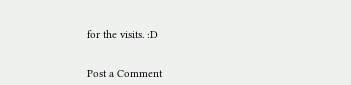for the visits. :D


Post a Comment